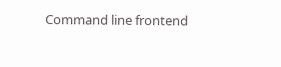Command line frontend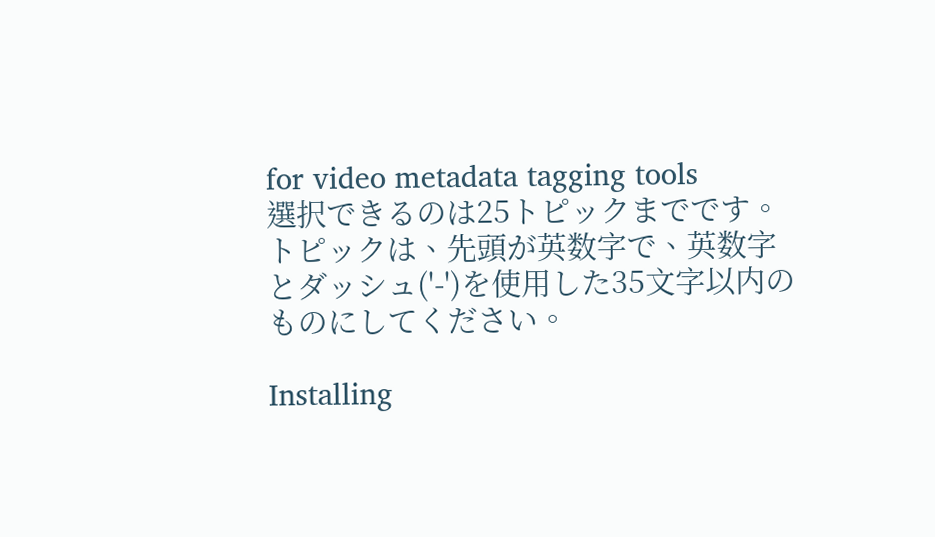for video metadata tagging tools
選択できるのは25トピックまでです。 トピックは、先頭が英数字で、英数字とダッシュ('-')を使用した35文字以内のものにしてください。

Installing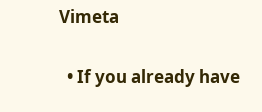Vimeta

  • If you already have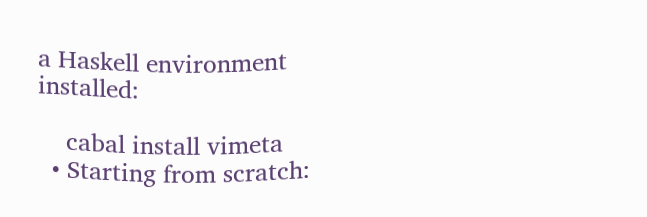a Haskell environment installed:

    cabal install vimeta
  • Starting from scratch: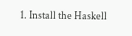1. Install the Haskell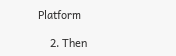Platform

    2. Then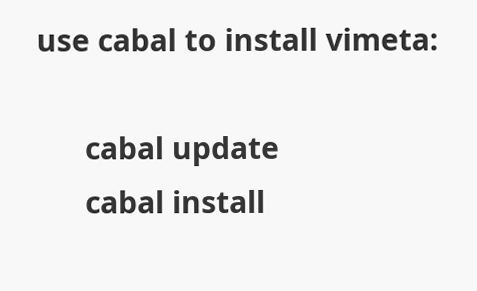use cabal to install vimeta:

      cabal update
      cabal install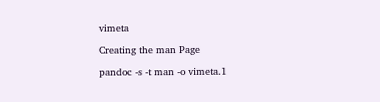vimeta

Creating the man Page

pandoc -s -t man -o vimeta.1